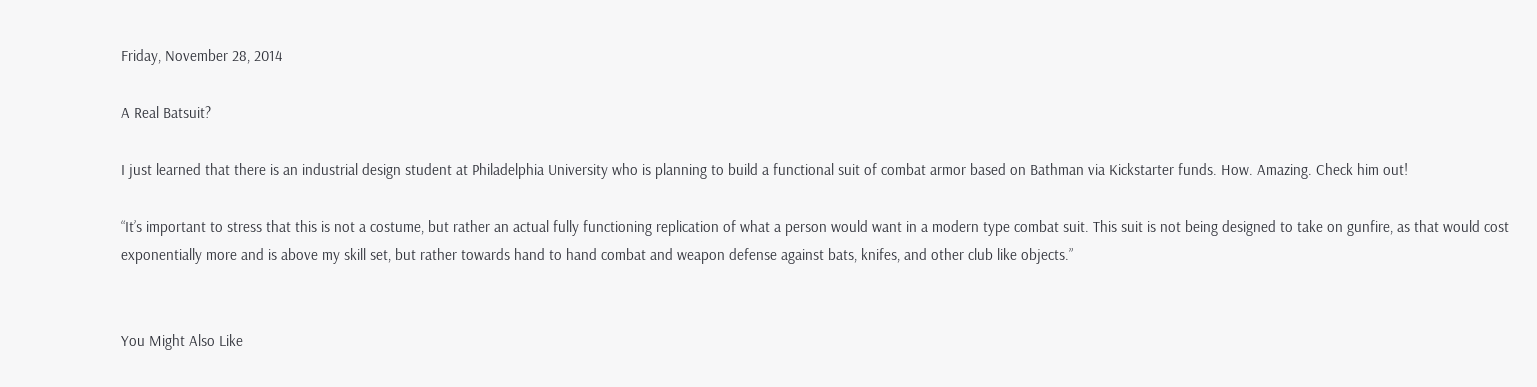Friday, November 28, 2014

A Real Batsuit?

I just learned that there is an industrial design student at Philadelphia University who is planning to build a functional suit of combat armor based on Bathman via Kickstarter funds. How. Amazing. Check him out!

“It’s important to stress that this is not a costume, but rather an actual fully functioning replication of what a person would want in a modern type combat suit. This suit is not being designed to take on gunfire, as that would cost exponentially more and is above my skill set, but rather towards hand to hand combat and weapon defense against bats, knifes, and other club like objects.”


You Might Also Like